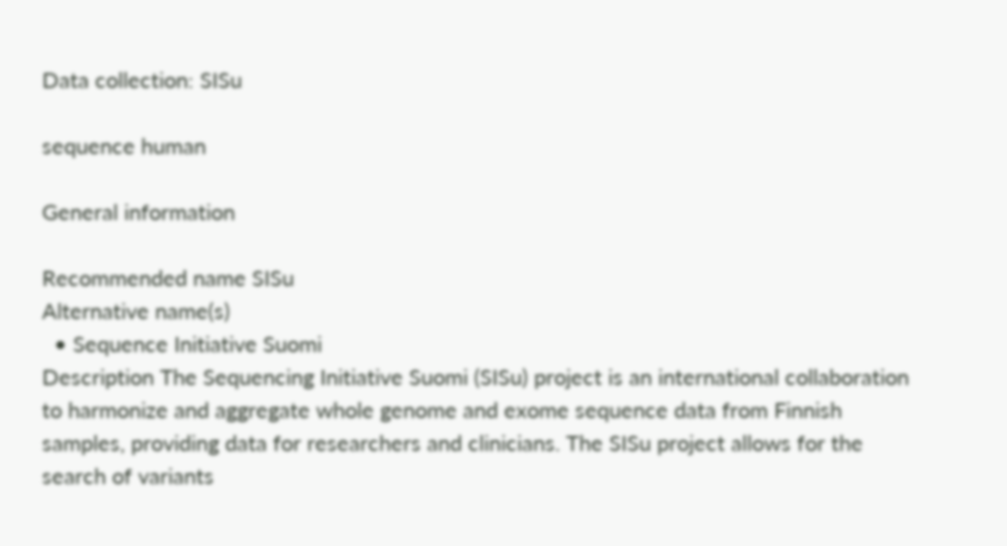Data collection: SISu

sequence human

General information

Recommended name SISu
Alternative name(s)
  • Sequence Initiative Suomi
Description The Sequencing Initiative Suomi (SISu) project is an international collaboration to harmonize and aggregate whole genome and exome sequence data from Finnish samples, providing data for researchers and clinicians. The SISu project allows for the search of variants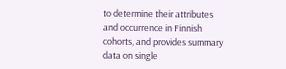to determine their attributes and occurrence in Finnish cohorts, and provides summary data on single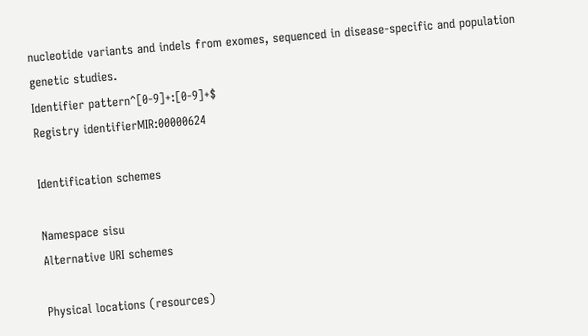nucleotide variants and indels from exomes, sequenced in disease-specific and population genetic studies.
Identifier pattern^[0-9]+:[0-9]+$
Registry identifierMIR:00000624

Identification schemes

Namespace sisu
Alternative URI schemes

Physical locations (resources)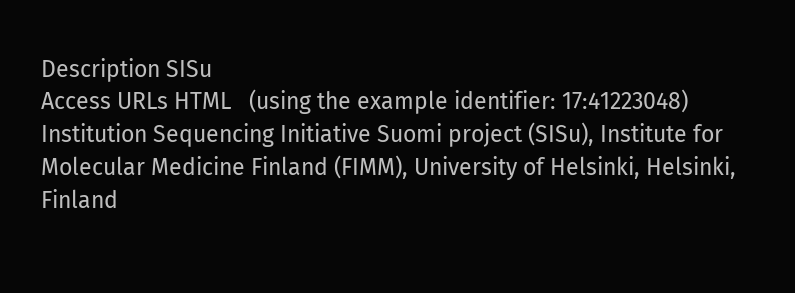Description SISu
Access URLs HTML   (using the example identifier: 17:41223048)
Institution Sequencing Initiative Suomi project (SISu), Institute for Molecular Medicine Finland (FIMM), University of Helsinki, Helsinki, Finland